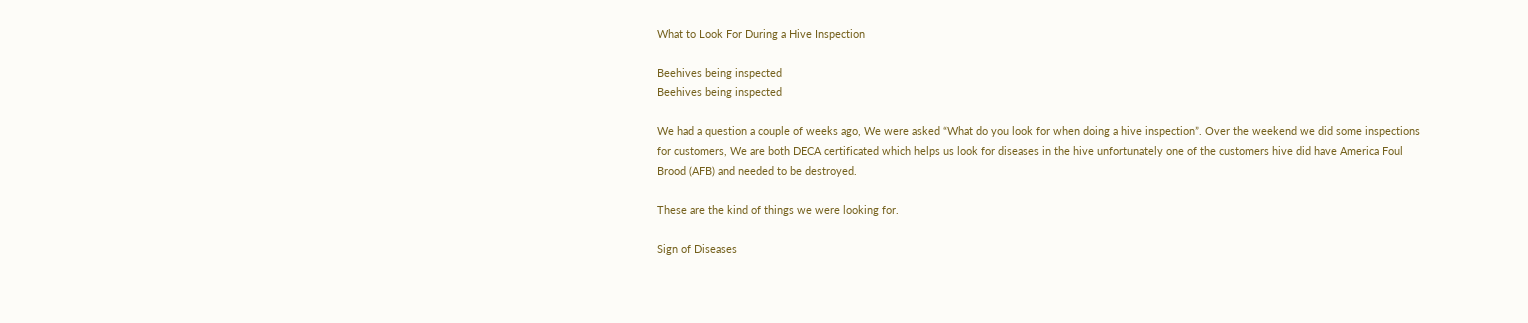What to Look For During a Hive Inspection

Beehives being inspected
Beehives being inspected

We had a question a couple of weeks ago, We were asked “What do you look for when doing a hive inspection”. Over the weekend we did some inspections for customers, We are both DECA certificated which helps us look for diseases in the hive unfortunately one of the customers hive did have America Foul Brood (AFB) and needed to be destroyed.

These are the kind of things we were looking for.

Sign of Diseases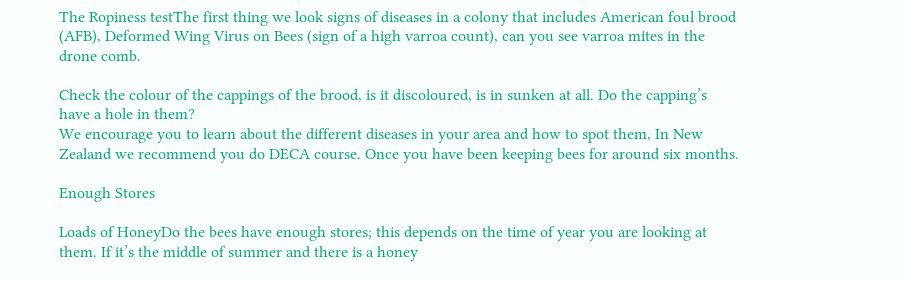The Ropiness testThe first thing we look signs of diseases in a colony that includes American foul brood (AFB), Deformed Wing Virus on Bees (sign of a high varroa count), can you see varroa mites in the drone comb.

Check the colour of the cappings of the brood, is it discoloured, is in sunken at all. Do the capping’s have a hole in them?
We encourage you to learn about the different diseases in your area and how to spot them, In New Zealand we recommend you do DECA course. Once you have been keeping bees for around six months.

Enough Stores

Loads of HoneyDo the bees have enough stores; this depends on the time of year you are looking at them. If it’s the middle of summer and there is a honey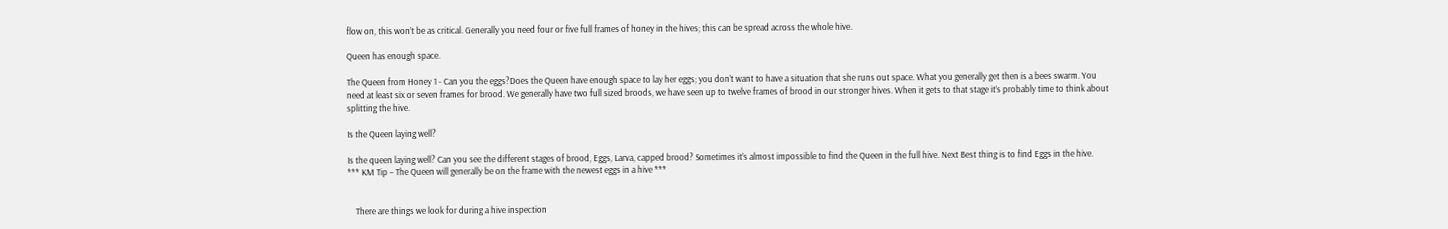flow on, this won’t be as critical. Generally you need four or five full frames of honey in the hives; this can be spread across the whole hive.

Queen has enough space.

The Queen from Honey 1 - Can you the eggs?Does the Queen have enough space to lay her eggs; you don’t want to have a situation that she runs out space. What you generally get then is a bees swarm. You need at least six or seven frames for brood. We generally have two full sized broods, we have seen up to twelve frames of brood in our stronger hives. When it gets to that stage it’s probably time to think about splitting the hive.

Is the Queen laying well?

Is the queen laying well? Can you see the different stages of brood, Eggs, Larva, capped brood? Sometimes it’s almost impossible to find the Queen in the full hive. Next Best thing is to find Eggs in the hive.
*** KM Tip – The Queen will generally be on the frame with the newest eggs in a hive ***


    There are things we look for during a hive inspection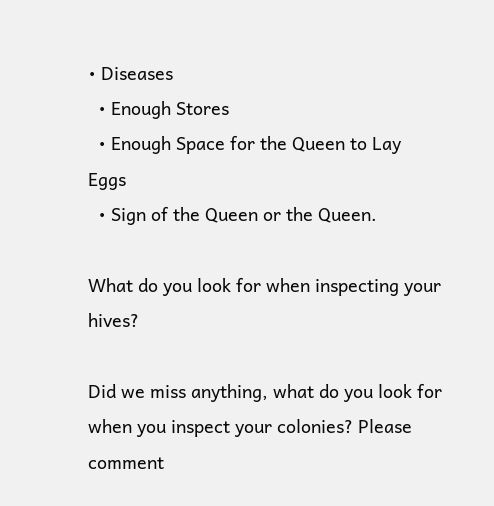• Diseases
  • Enough Stores
  • Enough Space for the Queen to Lay Eggs
  • Sign of the Queen or the Queen.

What do you look for when inspecting your hives?

Did we miss anything, what do you look for when you inspect your colonies? Please comment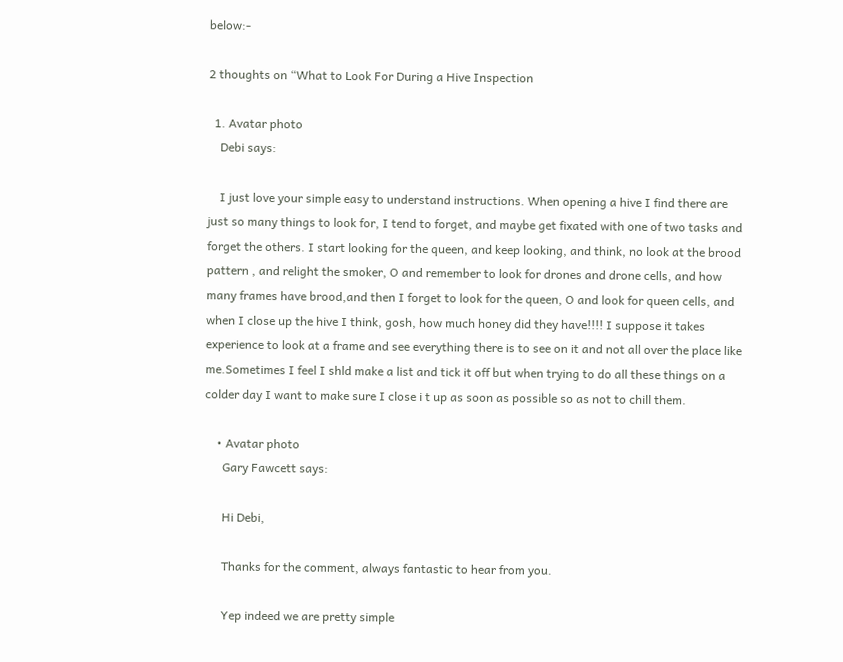below:-

2 thoughts on “What to Look For During a Hive Inspection

  1. Avatar photo
    Debi says:

    I just love your simple easy to understand instructions. When opening a hive I find there are just so many things to look for, I tend to forget, and maybe get fixated with one of two tasks and forget the others. I start looking for the queen, and keep looking, and think, no look at the brood pattern , and relight the smoker, O and remember to look for drones and drone cells, and how many frames have brood,and then I forget to look for the queen, O and look for queen cells, and when I close up the hive I think, gosh, how much honey did they have!!!! I suppose it takes experience to look at a frame and see everything there is to see on it and not all over the place like me.Sometimes I feel I shld make a list and tick it off but when trying to do all these things on a colder day I want to make sure I close i t up as soon as possible so as not to chill them.

    • Avatar photo
      Gary Fawcett says:

      Hi Debi,

      Thanks for the comment, always fantastic to hear from you.

      Yep indeed we are pretty simple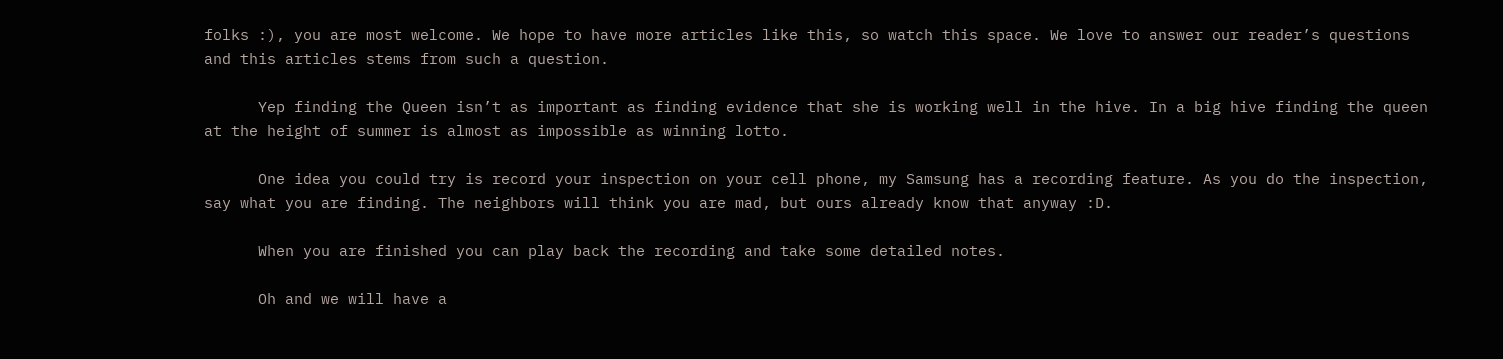folks :), you are most welcome. We hope to have more articles like this, so watch this space. We love to answer our reader’s questions and this articles stems from such a question.

      Yep finding the Queen isn’t as important as finding evidence that she is working well in the hive. In a big hive finding the queen at the height of summer is almost as impossible as winning lotto.

      One idea you could try is record your inspection on your cell phone, my Samsung has a recording feature. As you do the inspection, say what you are finding. The neighbors will think you are mad, but ours already know that anyway :D.

      When you are finished you can play back the recording and take some detailed notes.

      Oh and we will have a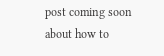post coming soon about how to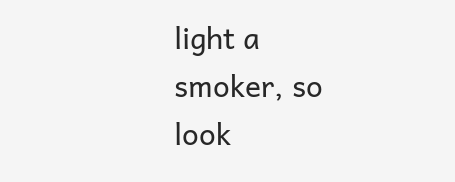light a smoker, so look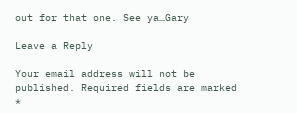out for that one. See ya…Gary

Leave a Reply

Your email address will not be published. Required fields are marked *